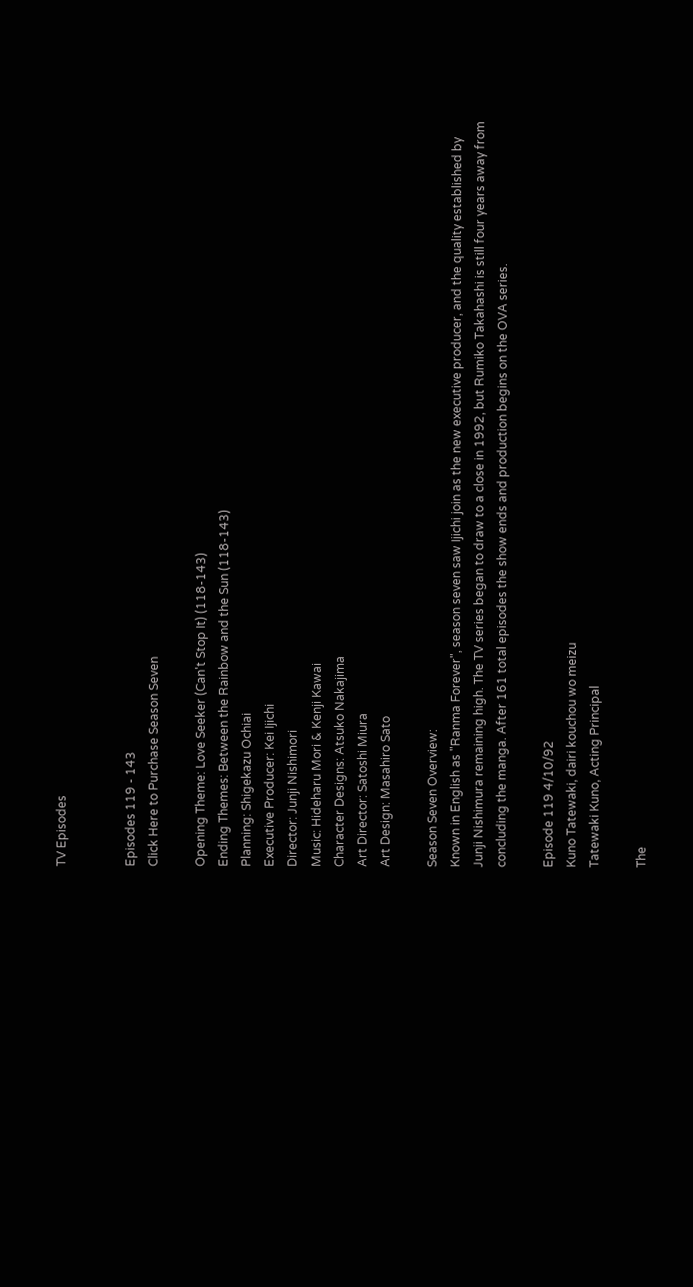TV Episodes


Episodes 119 - 143
Click Here to Purchase Season Seven

Opening Theme: Love Seeker (Can't Stop It) (118-143)
Ending Themes: Between the Rainbow and the Sun (118-143)
Planning: Shigekazu Ochiai
Executive Producer: Kei Ijichi
Director: Junji Nishimori
Music: Hideharu Mori & Kenji Kawai
Character Designs: Atsuko Nakajima
Art Director: Satoshi Miura
Art Design: Masahiro Sato

Season Seven Overview:
Known in English as "Ranma Forever", season seven saw Ijichi join as the new executive producer, and the quality established by Junji Nishimura remaining high. The TV series began to draw to a close in 1992, but Rumiko Takahashi is still four years away from concluding the manga. After 161 total episodes the show ends and production begins on the OVA series.

Episode 119 4/10/92
Kuno Tatewaki, dairi kouchou wo meizu
Tatewaki Kuno, Acting Principal

The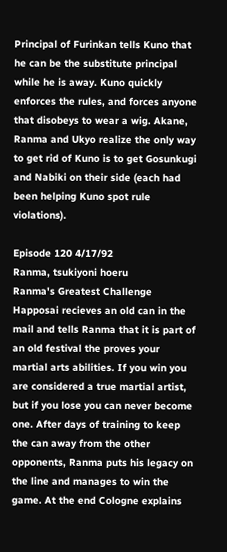Principal of Furinkan tells Kuno that he can be the substitute principal while he is away. Kuno quickly enforces the rules, and forces anyone that disobeys to wear a wig. Akane, Ranma and Ukyo realize the only way to get rid of Kuno is to get Gosunkugi and Nabiki on their side (each had been helping Kuno spot rule violations).

Episode 120 4/17/92
Ranma, tsukiyoni hoeru
Ranma's Greatest Challenge
Happosai recieves an old can in the mail and tells Ranma that it is part of an old festival the proves your martial arts abilities. If you win you are considered a true martial artist, but if you lose you can never become one. After days of training to keep the can away from the other opponents, Ranma puts his legacy on the line and manages to win the game. At the end Cologne explains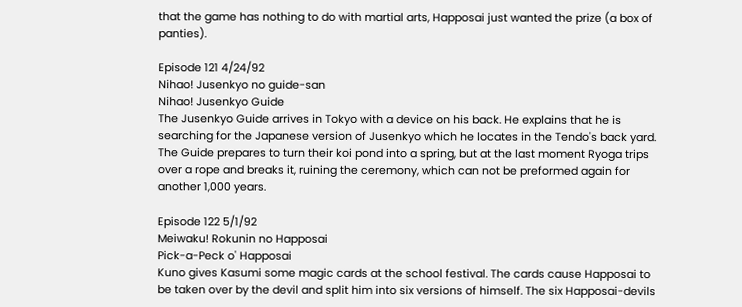that the game has nothing to do with martial arts, Happosai just wanted the prize (a box of panties).

Episode 121 4/24/92
Nihao! Jusenkyo no guide-san
Nihao! Jusenkyo Guide
The Jusenkyo Guide arrives in Tokyo with a device on his back. He explains that he is searching for the Japanese version of Jusenkyo which he locates in the Tendo's back yard. The Guide prepares to turn their koi pond into a spring, but at the last moment Ryoga trips over a rope and breaks it, ruining the ceremony, which can not be preformed again for another 1,000 years.

Episode 122 5/1/92
Meiwaku! Rokunin no Happosai
Pick-a-Peck o' Happosai
Kuno gives Kasumi some magic cards at the school festival. The cards cause Happosai to be taken over by the devil and split him into six versions of himself. The six Happosai-devils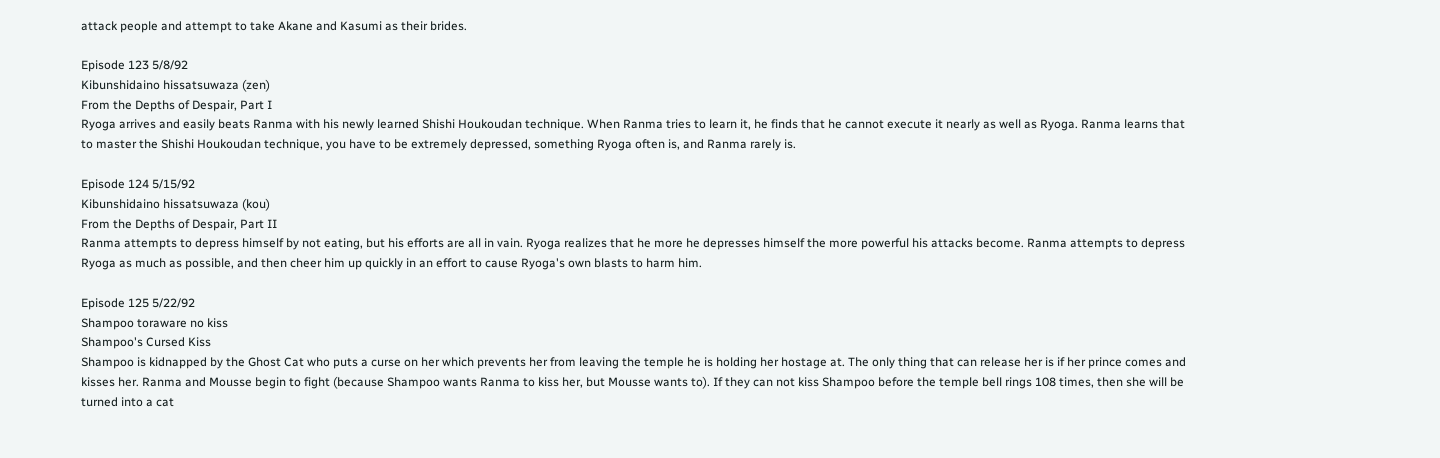attack people and attempt to take Akane and Kasumi as their brides.

Episode 123 5/8/92
Kibunshidaino hissatsuwaza (zen)
From the Depths of Despair, Part I
Ryoga arrives and easily beats Ranma with his newly learned Shishi Houkoudan technique. When Ranma tries to learn it, he finds that he cannot execute it nearly as well as Ryoga. Ranma learns that to master the Shishi Houkoudan technique, you have to be extremely depressed, something Ryoga often is, and Ranma rarely is.

Episode 124 5/15/92
Kibunshidaino hissatsuwaza (kou)
From the Depths of Despair, Part II
Ranma attempts to depress himself by not eating, but his efforts are all in vain. Ryoga realizes that he more he depresses himself the more powerful his attacks become. Ranma attempts to depress Ryoga as much as possible, and then cheer him up quickly in an effort to cause Ryoga's own blasts to harm him.

Episode 125 5/22/92
Shampoo toraware no kiss
Shampoo's Cursed Kiss
Shampoo is kidnapped by the Ghost Cat who puts a curse on her which prevents her from leaving the temple he is holding her hostage at. The only thing that can release her is if her prince comes and kisses her. Ranma and Mousse begin to fight (because Shampoo wants Ranma to kiss her, but Mousse wants to). If they can not kiss Shampoo before the temple bell rings 108 times, then she will be turned into a cat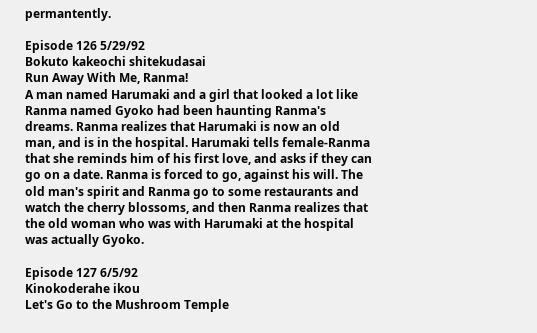permantently.

Episode 126 5/29/92
Bokuto kakeochi shitekudasai
Run Away With Me, Ranma!
A man named Harumaki and a girl that looked a lot like Ranma named Gyoko had been haunting Ranma's dreams. Ranma realizes that Harumaki is now an old man, and is in the hospital. Harumaki tells female-Ranma that she reminds him of his first love, and asks if they can go on a date. Ranma is forced to go, against his will. The old man's spirit and Ranma go to some restaurants and watch the cherry blossoms, and then Ranma realizes that the old woman who was with Harumaki at the hospital was actually Gyoko.

Episode 127 6/5/92
Kinokoderahe ikou
Let's Go to the Mushroom Temple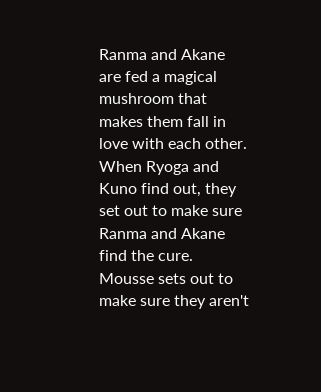Ranma and Akane are fed a magical mushroom that makes them fall in love with each other. When Ryoga and Kuno find out, they set out to make sure Ranma and Akane find the cure. Mousse sets out to make sure they aren't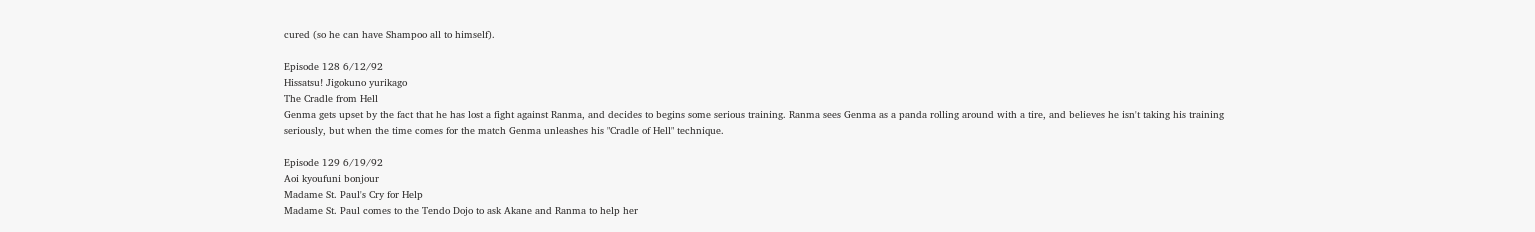cured (so he can have Shampoo all to himself).

Episode 128 6/12/92
Hissatsu! Jigokuno yurikago
The Cradle from Hell
Genma gets upset by the fact that he has lost a fight against Ranma, and decides to begins some serious training. Ranma sees Genma as a panda rolling around with a tire, and believes he isn't taking his training seriously, but when the time comes for the match Genma unleashes his "Cradle of Hell" technique.

Episode 129 6/19/92
Aoi kyoufuni bonjour
Madame St. Paul's Cry for Help
Madame St. Paul comes to the Tendo Dojo to ask Akane and Ranma to help her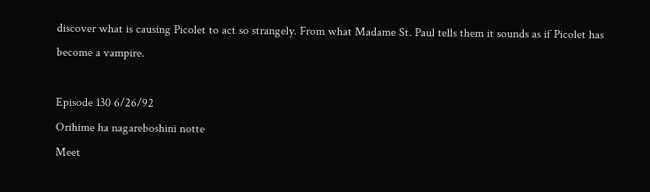discover what is causing Picolet to act so strangely. From what Madame St. Paul tells them it sounds as if Picolet has become a vampire.

Episode 130 6/26/92
Orihime ha nagareboshini notte
Meet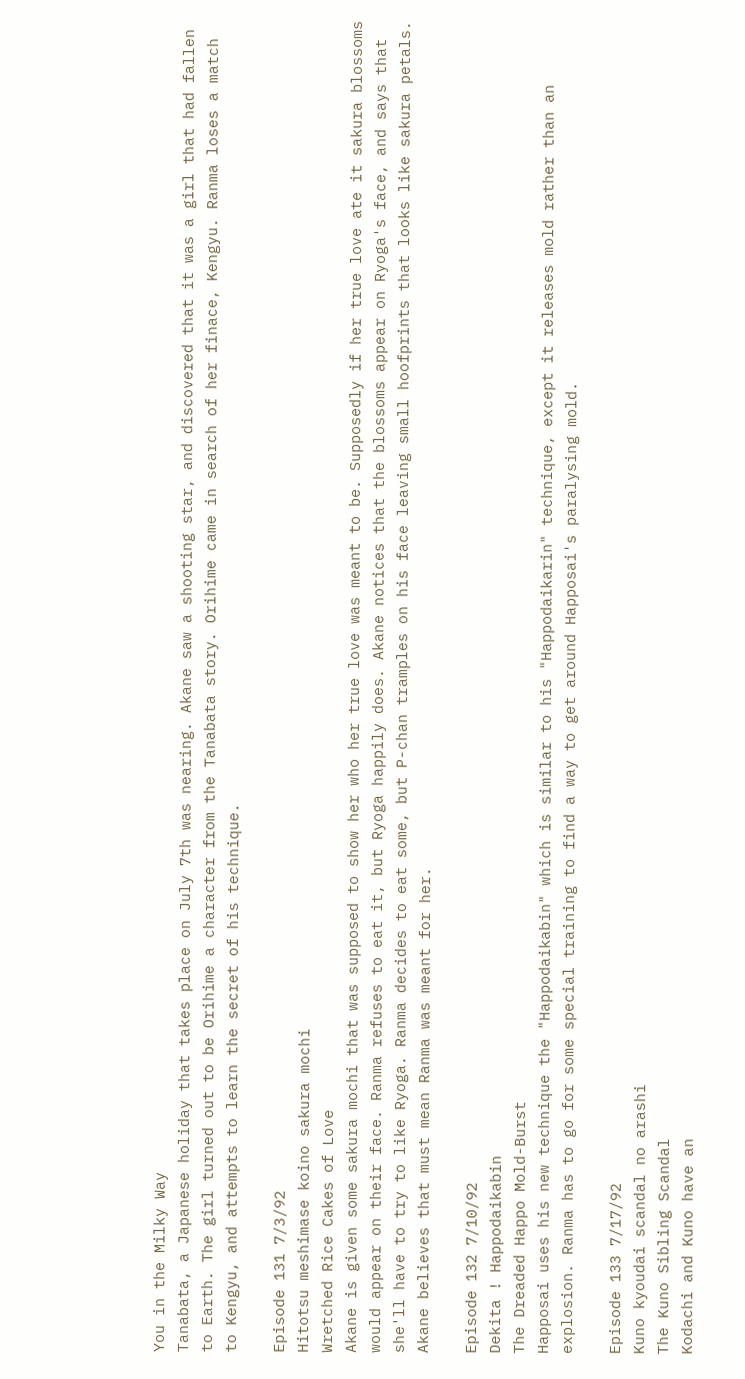You in the Milky Way
Tanabata, a Japanese holiday that takes place on July 7th was nearing. Akane saw a shooting star, and discovered that it was a girl that had fallen to Earth. The girl turned out to be Orihime a character from the Tanabata story. Orihime came in search of her finace, Kengyu. Ranma loses a match to Kengyu, and attempts to learn the secret of his technique.

Episode 131 7/3/92
Hitotsu meshimase koino sakura mochi
Wretched Rice Cakes of Love
Akane is given some sakura mochi that was supposed to show her who her true love was meant to be. Supposedly if her true love ate it sakura blossoms would appear on their face. Ranma refuses to eat it, but Ryoga happily does. Akane notices that the blossoms appear on Ryoga's face, and says that she'll have to try to like Ryoga. Ranma decides to eat some, but P-chan tramples on his face leaving small hoofprints that looks like sakura petals. Akane believes that must mean Ranma was meant for her.

Episode 132 7/10/92
Dekita ! Happodaikabin
The Dreaded Happo Mold-Burst
Happosai uses his new technique the "Happodaikabin" which is similar to his "Happodaikarin" technique, except it releases mold rather than an explosion. Ranma has to go for some special training to find a way to get around Happosai's paralysing mold.

Episode 133 7/17/92
Kuno kyoudai scandal no arashi
The Kuno Sibling Scandal
Kodachi and Kuno have an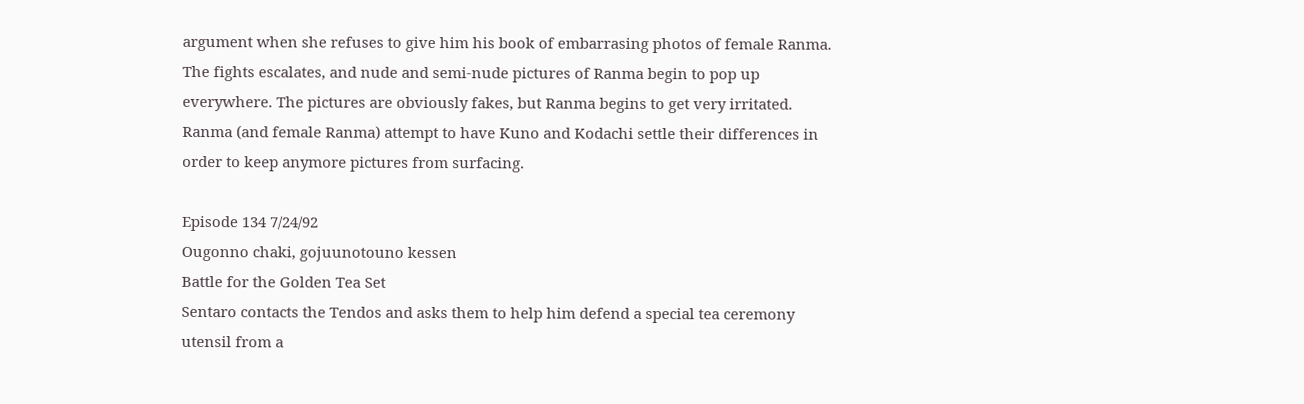argument when she refuses to give him his book of embarrasing photos of female Ranma. The fights escalates, and nude and semi-nude pictures of Ranma begin to pop up everywhere. The pictures are obviously fakes, but Ranma begins to get very irritated. Ranma (and female Ranma) attempt to have Kuno and Kodachi settle their differences in order to keep anymore pictures from surfacing.

Episode 134 7/24/92
Ougonno chaki, gojuunotouno kessen
Battle for the Golden Tea Set
Sentaro contacts the Tendos and asks them to help him defend a special tea ceremony utensil from a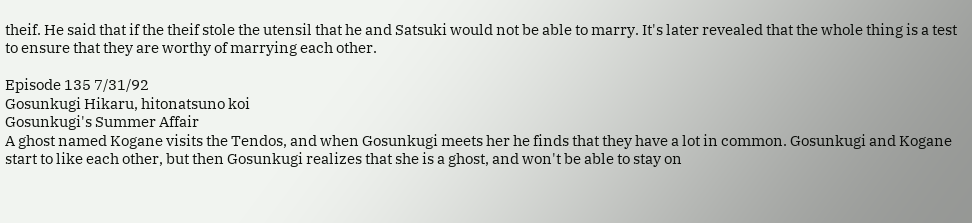theif. He said that if the theif stole the utensil that he and Satsuki would not be able to marry. It's later revealed that the whole thing is a test to ensure that they are worthy of marrying each other.

Episode 135 7/31/92
Gosunkugi Hikaru, hitonatsuno koi
Gosunkugi's Summer Affair
A ghost named Kogane visits the Tendos, and when Gosunkugi meets her he finds that they have a lot in common. Gosunkugi and Kogane start to like each other, but then Gosunkugi realizes that she is a ghost, and won't be able to stay on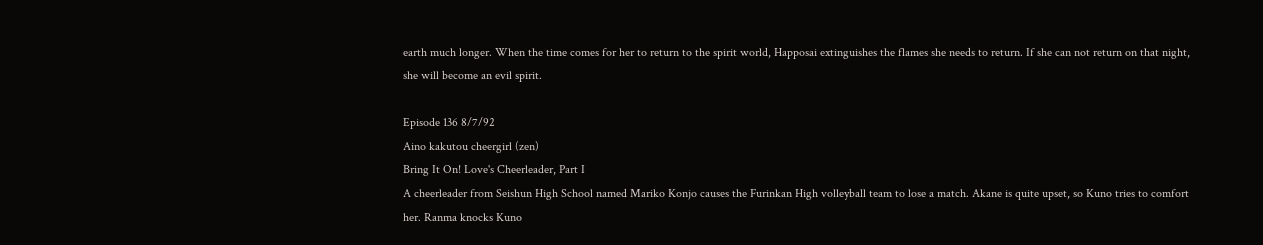earth much longer. When the time comes for her to return to the spirit world, Happosai extinguishes the flames she needs to return. If she can not return on that night, she will become an evil spirit.

Episode 136 8/7/92
Aino kakutou cheergirl (zen)
Bring It On! Love's Cheerleader, Part I
A cheerleader from Seishun High School named Mariko Konjo causes the Furinkan High volleyball team to lose a match. Akane is quite upset, so Kuno tries to comfort her. Ranma knocks Kuno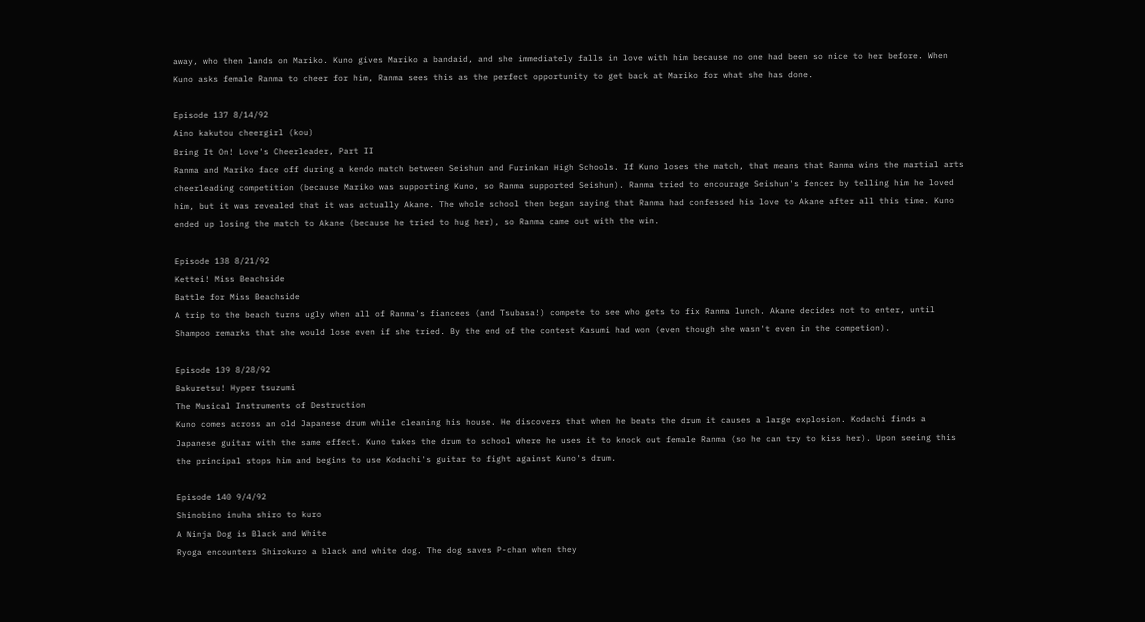away, who then lands on Mariko. Kuno gives Mariko a bandaid, and she immediately falls in love with him because no one had been so nice to her before. When Kuno asks female Ranma to cheer for him, Ranma sees this as the perfect opportunity to get back at Mariko for what she has done.

Episode 137 8/14/92
Aino kakutou cheergirl (kou)
Bring It On! Love's Cheerleader, Part II
Ranma and Mariko face off during a kendo match between Seishun and Furinkan High Schools. If Kuno loses the match, that means that Ranma wins the martial arts cheerleading competition (because Mariko was supporting Kuno, so Ranma supported Seishun). Ranma tried to encourage Seishun's fencer by telling him he loved him, but it was revealed that it was actually Akane. The whole school then began saying that Ranma had confessed his love to Akane after all this time. Kuno ended up losing the match to Akane (because he tried to hug her), so Ranma came out with the win.

Episode 138 8/21/92
Kettei! Miss Beachside
Battle for Miss Beachside
A trip to the beach turns ugly when all of Ranma's fiancees (and Tsubasa!) compete to see who gets to fix Ranma lunch. Akane decides not to enter, until Shampoo remarks that she would lose even if she tried. By the end of the contest Kasumi had won (even though she wasn't even in the competion).

Episode 139 8/28/92
Bakuretsu! Hyper tsuzumi
The Musical Instruments of Destruction
Kuno comes across an old Japanese drum while cleaning his house. He discovers that when he beats the drum it causes a large explosion. Kodachi finds a Japanese guitar with the same effect. Kuno takes the drum to school where he uses it to knock out female Ranma (so he can try to kiss her). Upon seeing this the principal stops him and begins to use Kodachi's guitar to fight against Kuno's drum.

Episode 140 9/4/92
Shinobino inuha shiro to kuro
A Ninja Dog is Black and White
Ryoga encounters Shirokuro a black and white dog. The dog saves P-chan when they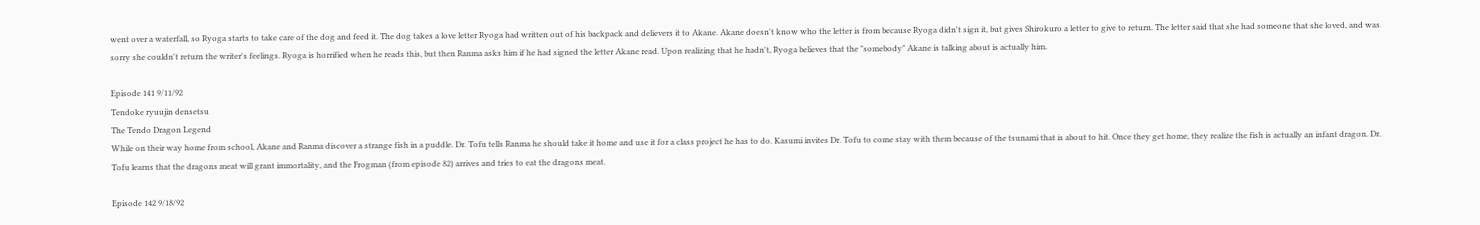went over a waterfall, so Ryoga starts to take care of the dog and feed it. The dog takes a love letter Ryoga had written out of his backpack and delievers it to Akane. Akane doesn't know who the letter is from because Ryoga didn't sign it, but gives Shirokuro a letter to give to return. The letter said that she had someone that she loved, and was sorry she couldn't return the writer's feelings. Ryoga is horrified when he reads this, but then Ranma asks him if he had signed the letter Akane read. Upon realizing that he hadn't, Ryoga believes that the "somebody" Akane is talking about is actually him.

Episode 141 9/11/92
Tendoke ryuujin densetsu
The Tendo Dragon Legend
While on their way home from school, Akane and Ranma discover a strange fish in a puddle. Dr. Tofu tells Ranma he should take it home and use it for a class project he has to do. Kasumi invites Dr. Tofu to come stay with them because of the tsunami that is about to hit. Once they get home, they realize the fish is actually an infant dragon. Dr. Tofu learns that the dragons meat will grant immortality, and the Frogman (from episode 82) arrives and tries to eat the dragons meat.

Episode 142 9/18/92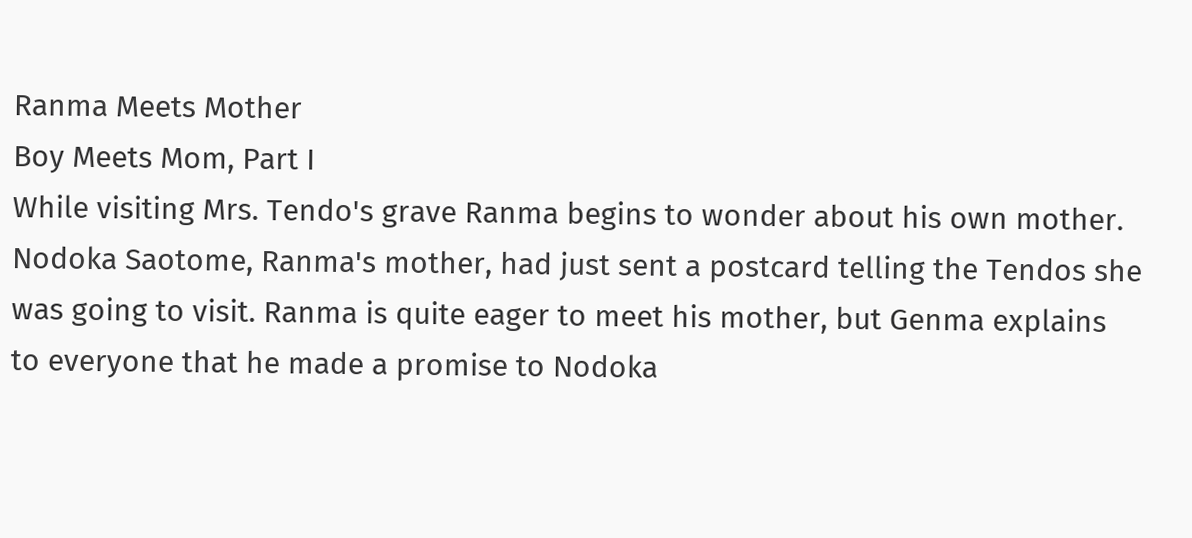Ranma Meets Mother
Boy Meets Mom, Part I
While visiting Mrs. Tendo's grave Ranma begins to wonder about his own mother. Nodoka Saotome, Ranma's mother, had just sent a postcard telling the Tendos she was going to visit. Ranma is quite eager to meet his mother, but Genma explains to everyone that he made a promise to Nodoka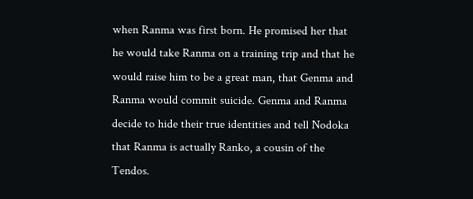when Ranma was first born. He promised her that he would take Ranma on a training trip and that he would raise him to be a great man, that Genma and Ranma would commit suicide. Genma and Ranma decide to hide their true identities and tell Nodoka that Ranma is actually Ranko, a cousin of the Tendos.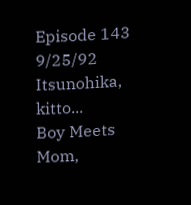Episode 143 9/25/92
Itsunohika, kitto...
Boy Meets Mom,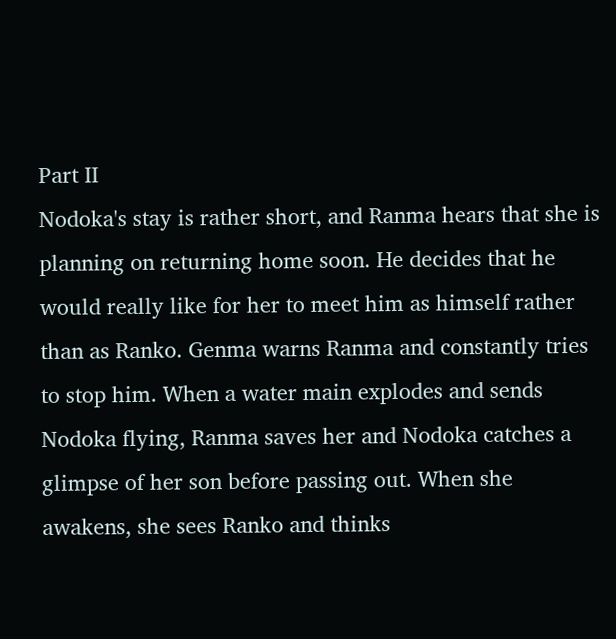Part II
Nodoka's stay is rather short, and Ranma hears that she is planning on returning home soon. He decides that he would really like for her to meet him as himself rather than as Ranko. Genma warns Ranma and constantly tries to stop him. When a water main explodes and sends Nodoka flying, Ranma saves her and Nodoka catches a glimpse of her son before passing out. When she awakens, she sees Ranko and thinks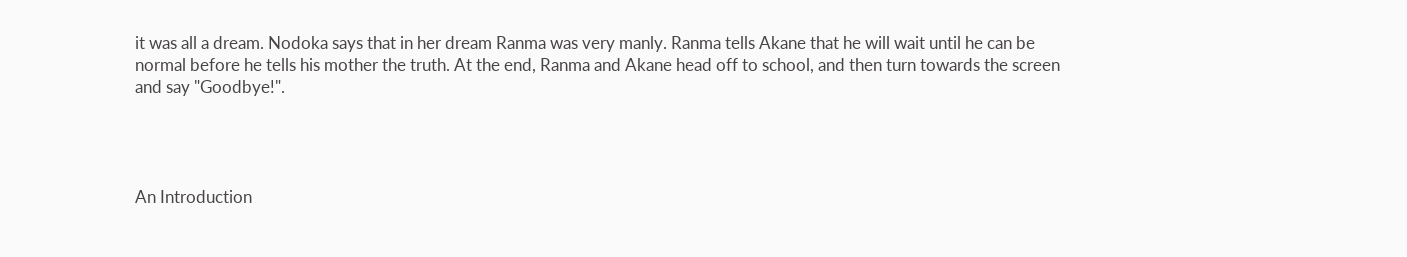it was all a dream. Nodoka says that in her dream Ranma was very manly. Ranma tells Akane that he will wait until he can be normal before he tells his mother the truth. At the end, Ranma and Akane head off to school, and then turn towards the screen and say "Goodbye!".




An Introduction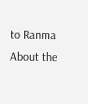to Ranma
About the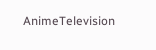AnimeTelevision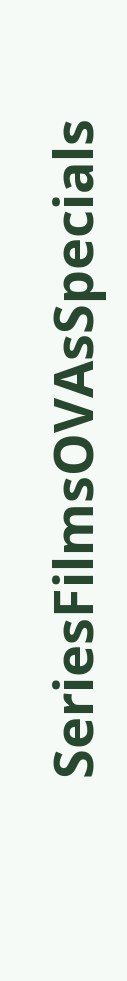SeriesFilmsOVAsSpecials